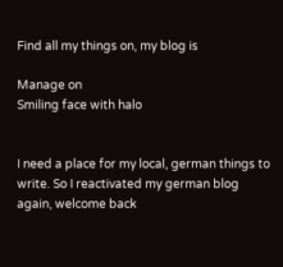Find all my things on, my blog is

Manage on
Smiling face with halo


I need a place for my local, german things to write. So I reactivated my german blog again, welcome back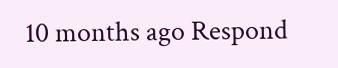10 months ago Respond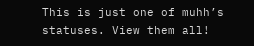This is just one of muhh’s statuses. View them all!